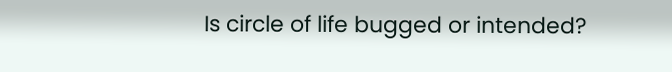Is circle of life bugged or intended?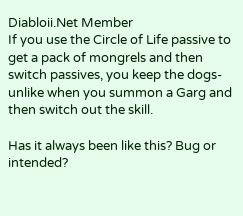Diabloii.Net Member
If you use the Circle of Life passive to get a pack of mongrels and then switch passives, you keep the dogs-unlike when you summon a Garg and then switch out the skill.

Has it always been like this? Bug or intended?